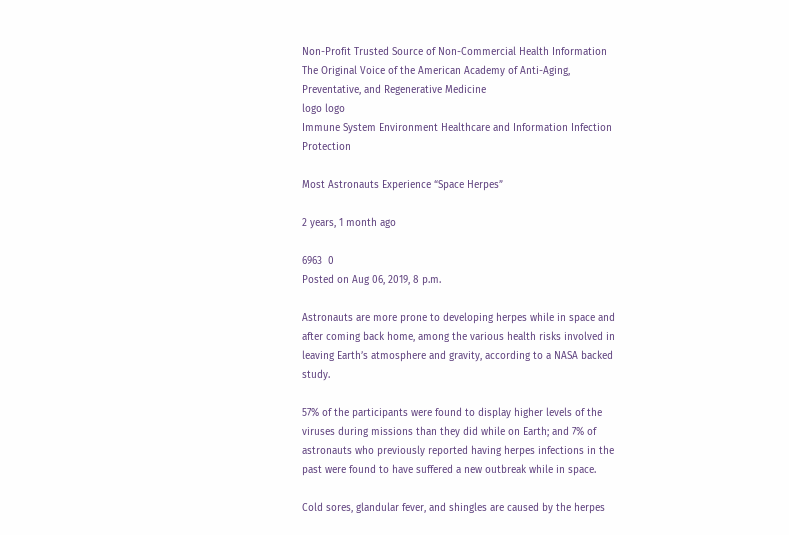Non-Profit Trusted Source of Non-Commercial Health Information
The Original Voice of the American Academy of Anti-Aging, Preventative, and Regenerative Medicine
logo logo
Immune System Environment Healthcare and Information Infection Protection

Most Astronauts Experience “Space Herpes”

2 years, 1 month ago

6963  0
Posted on Aug 06, 2019, 8 p.m.

Astronauts are more prone to developing herpes while in space and after coming back home, among the various health risks involved in leaving Earth’s atmosphere and gravity, according to a NASA backed study.

57% of the participants were found to display higher levels of the viruses during missions than they did while on Earth; and 7% of astronauts who previously reported having herpes infections in the past were found to have suffered a new outbreak while in space.

Cold sores, glandular fever, and shingles are caused by the herpes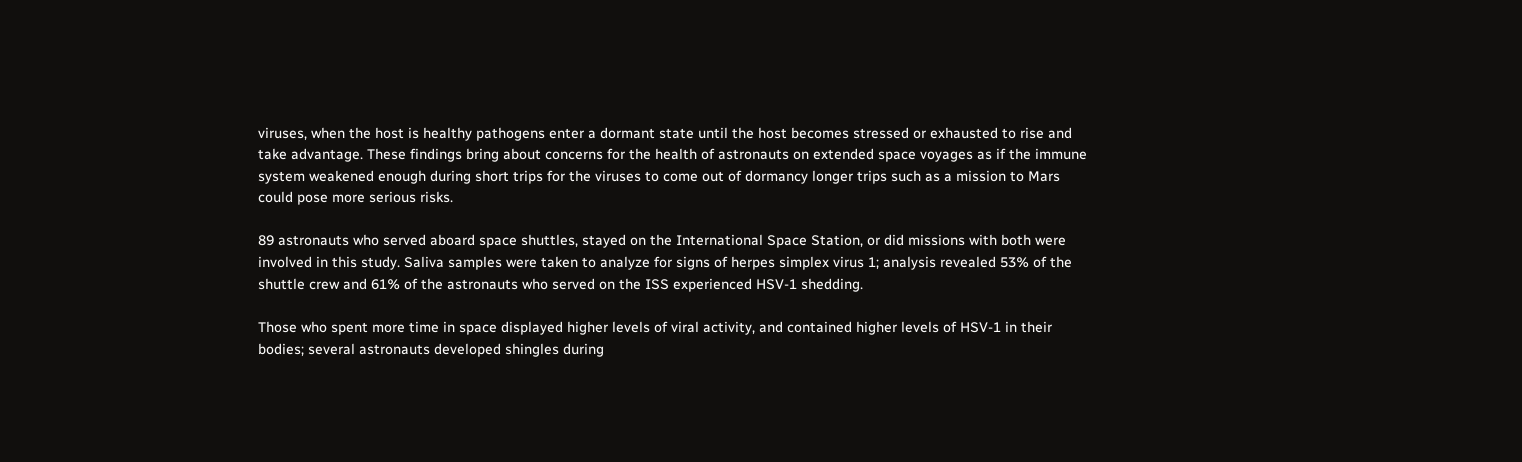viruses, when the host is healthy pathogens enter a dormant state until the host becomes stressed or exhausted to rise and take advantage. These findings bring about concerns for the health of astronauts on extended space voyages as if the immune system weakened enough during short trips for the viruses to come out of dormancy longer trips such as a mission to Mars could pose more serious risks.

89 astronauts who served aboard space shuttles, stayed on the International Space Station, or did missions with both were involved in this study. Saliva samples were taken to analyze for signs of herpes simplex virus 1; analysis revealed 53% of the shuttle crew and 61% of the astronauts who served on the ISS experienced HSV-1 shedding.

Those who spent more time in space displayed higher levels of viral activity, and contained higher levels of HSV-1 in their bodies; several astronauts developed shingles during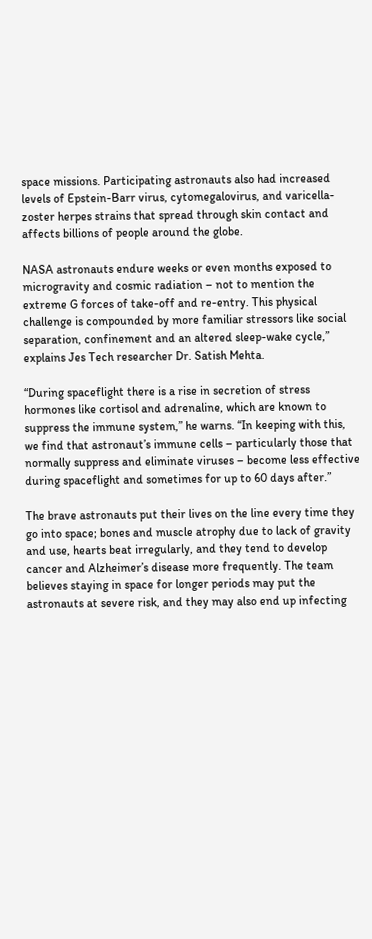space missions. Participating astronauts also had increased levels of Epstein-Barr virus, cytomegalovirus, and varicella-zoster herpes strains that spread through skin contact and affects billions of people around the globe.

NASA astronauts endure weeks or even months exposed to microgravity and cosmic radiation – not to mention the extreme G forces of take-off and re-entry. This physical challenge is compounded by more familiar stressors like social separation, confinement and an altered sleep-wake cycle,” explains Jes Tech researcher Dr. Satish Mehta.

“During spaceflight there is a rise in secretion of stress hormones like cortisol and adrenaline, which are known to suppress the immune system,” he warns. “In keeping with this, we find that astronaut’s immune cells – particularly those that normally suppress and eliminate viruses – become less effective during spaceflight and sometimes for up to 60 days after.”

The brave astronauts put their lives on the line every time they go into space; bones and muscle atrophy due to lack of gravity and use, hearts beat irregularly, and they tend to develop cancer and Alzheimer’s disease more frequently. The team believes staying in space for longer periods may put the astronauts at severe risk, and they may also end up infecting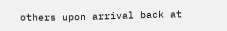others upon arrival back at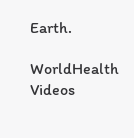Earth.

WorldHealth Videos